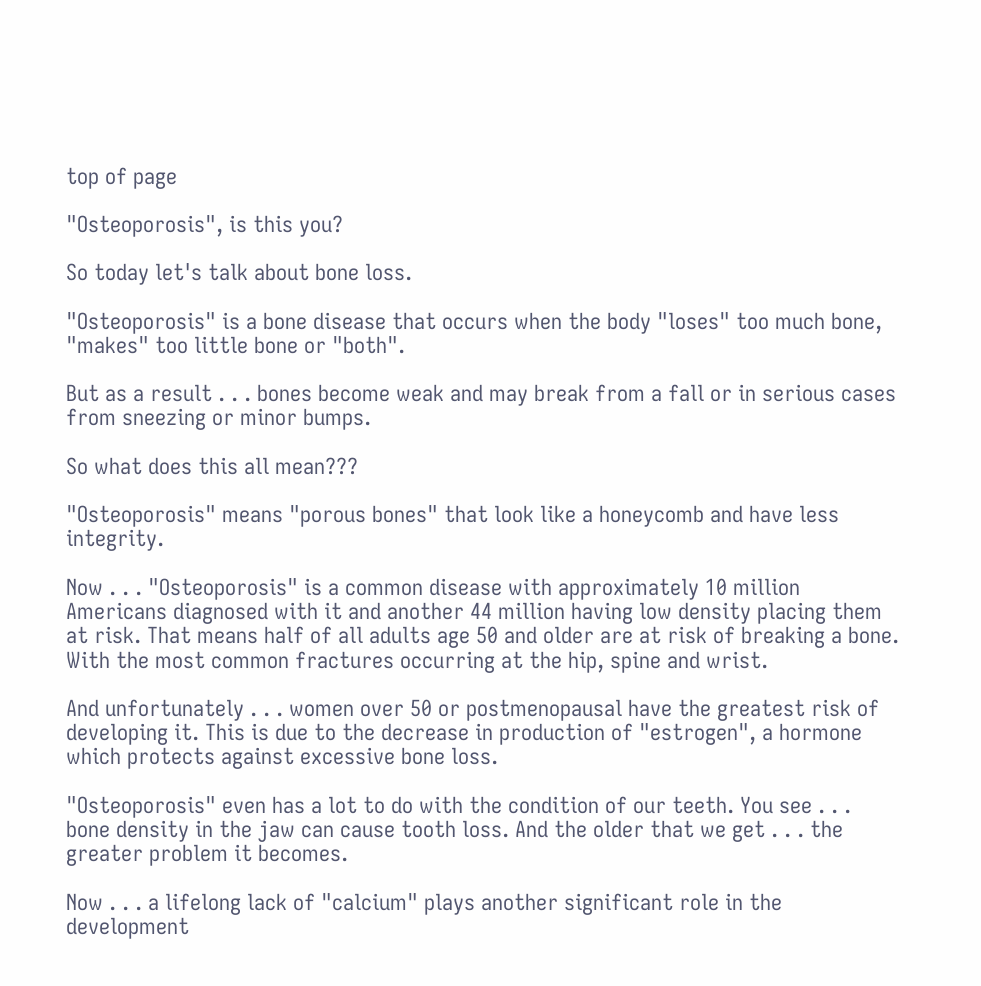top of page

"Osteoporosis", is this you?

So today let's talk about bone loss.

"Osteoporosis" is a bone disease that occurs when the body "loses" too much bone, "makes" too little bone or "both".

But as a result . . . bones become weak and may break from a fall or in serious cases from sneezing or minor bumps.

So what does this all mean???

"Osteoporosis" means "porous bones" that look like a honeycomb and have less integrity.

Now . . . "Osteoporosis" is a common disease with approximately 10 million Americans diagnosed with it and another 44 million having low density placing them at risk. That means half of all adults age 50 and older are at risk of breaking a bone. With the most common fractures occurring at the hip, spine and wrist.

And unfortunately . . . women over 50 or postmenopausal have the greatest risk of developing it. This is due to the decrease in production of "estrogen", a hormone which protects against excessive bone loss.

"Osteoporosis" even has a lot to do with the condition of our teeth. You see . . . bone density in the jaw can cause tooth loss. And the older that we get . . . the greater problem it becomes.

Now . . . a lifelong lack of "calcium" plays another significant role in the development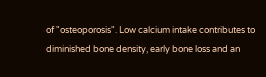of "osteoporosis". Low calcium intake contributes to diminished bone density, early bone loss and an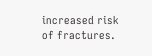increased risk of fractures.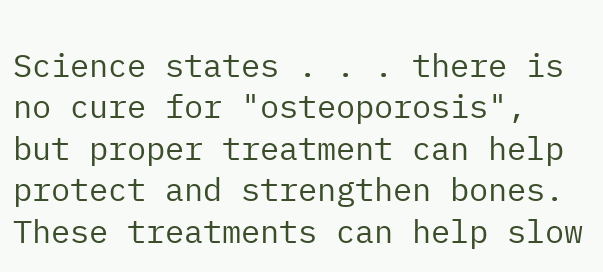Science states . . . there is no cure for "osteoporosis", but proper treatment can help protect and strengthen bones. These treatments can help slow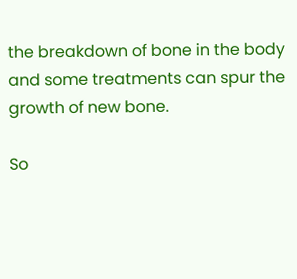the breakdown of bone in the body and some treatments can spur the growth of new bone.

So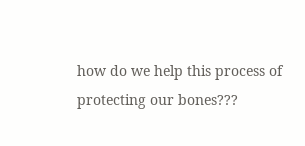how do we help this process of protecting our bones???